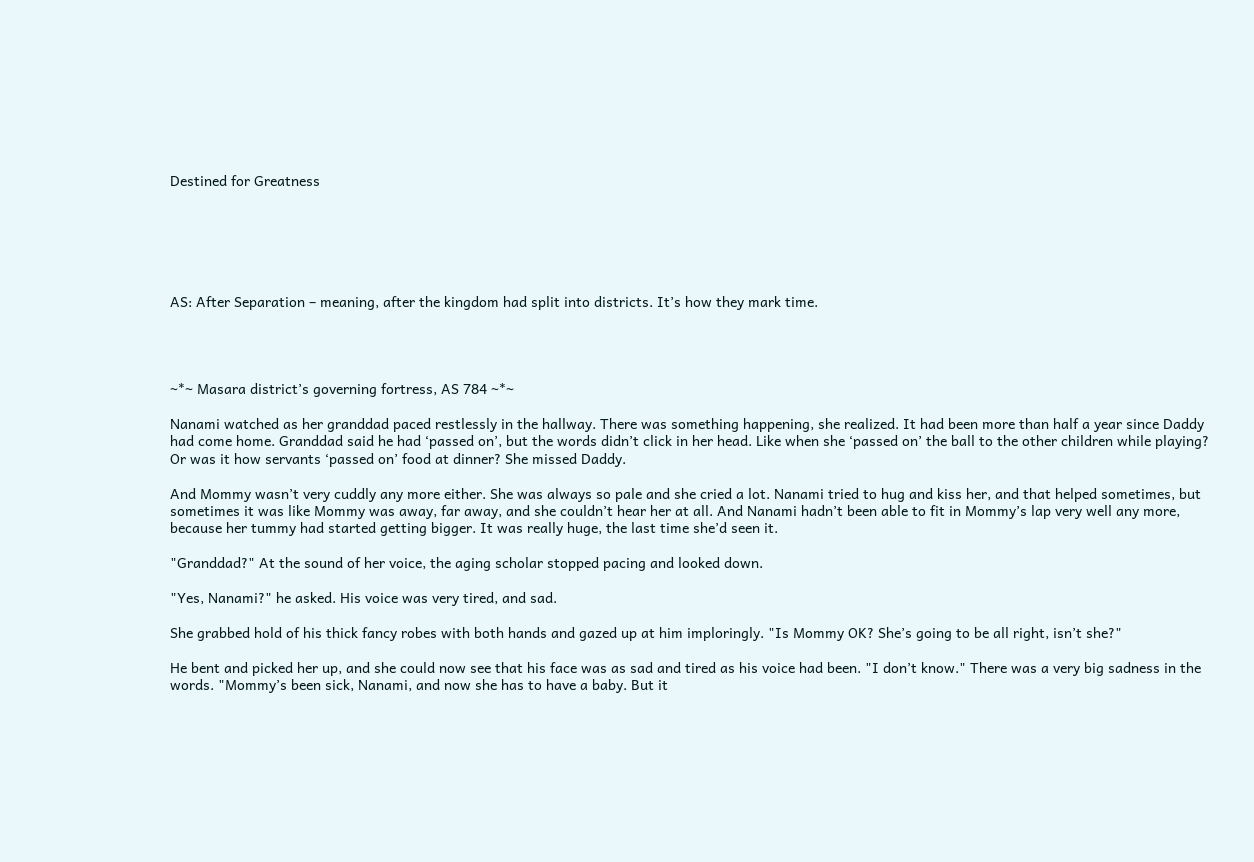Destined for Greatness






AS: After Separation – meaning, after the kingdom had split into districts. It’s how they mark time.




~*~ Masara district’s governing fortress, AS 784 ~*~

Nanami watched as her granddad paced restlessly in the hallway. There was something happening, she realized. It had been more than half a year since Daddy had come home. Granddad said he had ‘passed on’, but the words didn’t click in her head. Like when she ‘passed on’ the ball to the other children while playing? Or was it how servants ‘passed on’ food at dinner? She missed Daddy.

And Mommy wasn’t very cuddly any more either. She was always so pale and she cried a lot. Nanami tried to hug and kiss her, and that helped sometimes, but sometimes it was like Mommy was away, far away, and she couldn’t hear her at all. And Nanami hadn’t been able to fit in Mommy’s lap very well any more, because her tummy had started getting bigger. It was really huge, the last time she’d seen it.

"Granddad?" At the sound of her voice, the aging scholar stopped pacing and looked down.

"Yes, Nanami?" he asked. His voice was very tired, and sad.

She grabbed hold of his thick fancy robes with both hands and gazed up at him imploringly. "Is Mommy OK? She’s going to be all right, isn’t she?"

He bent and picked her up, and she could now see that his face was as sad and tired as his voice had been. "I don’t know." There was a very big sadness in the words. "Mommy’s been sick, Nanami, and now she has to have a baby. But it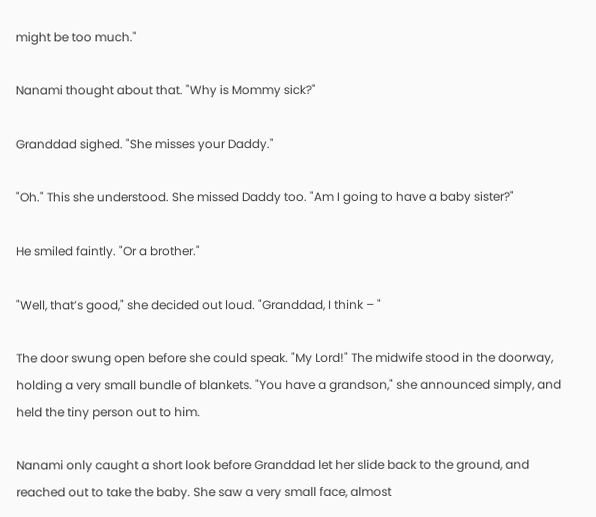might be too much."

Nanami thought about that. "Why is Mommy sick?"

Granddad sighed. "She misses your Daddy."

"Oh." This she understood. She missed Daddy too. "Am I going to have a baby sister?"

He smiled faintly. "Or a brother."

"Well, that’s good," she decided out loud. "Granddad, I think – "

The door swung open before she could speak. "My Lord!" The midwife stood in the doorway, holding a very small bundle of blankets. "You have a grandson," she announced simply, and held the tiny person out to him.

Nanami only caught a short look before Granddad let her slide back to the ground, and reached out to take the baby. She saw a very small face, almost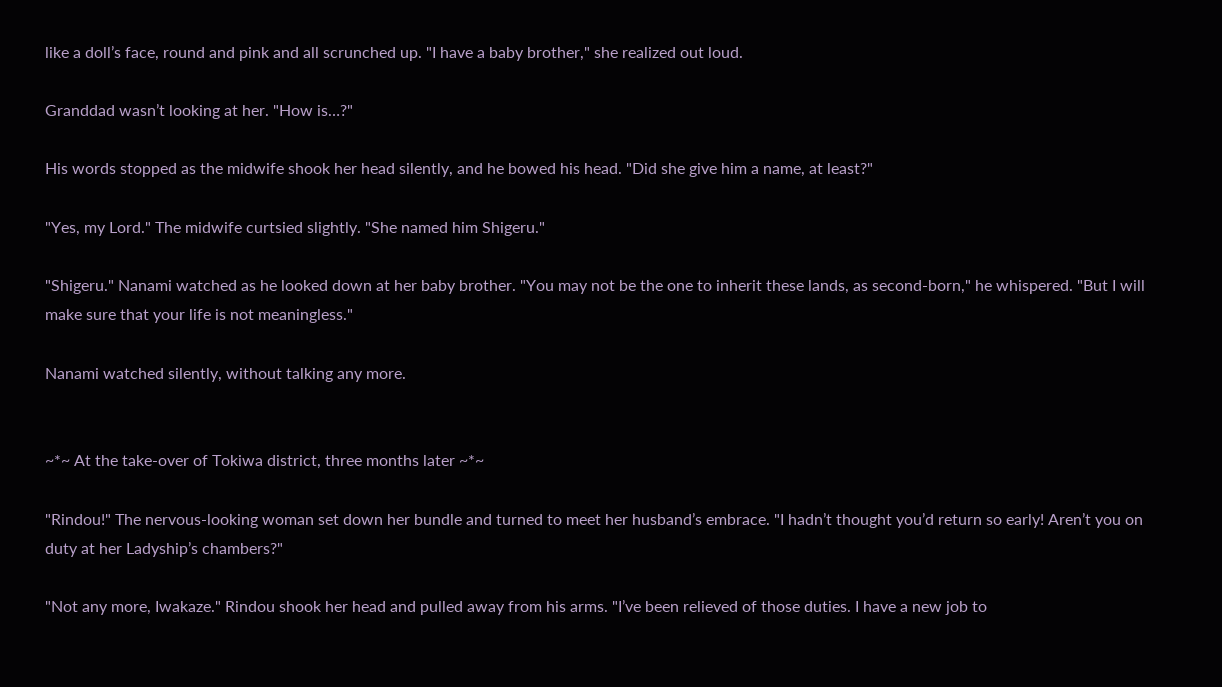like a doll’s face, round and pink and all scrunched up. "I have a baby brother," she realized out loud.

Granddad wasn’t looking at her. "How is…?"

His words stopped as the midwife shook her head silently, and he bowed his head. "Did she give him a name, at least?"

"Yes, my Lord." The midwife curtsied slightly. "She named him Shigeru."

"Shigeru." Nanami watched as he looked down at her baby brother. "You may not be the one to inherit these lands, as second-born," he whispered. "But I will make sure that your life is not meaningless."

Nanami watched silently, without talking any more.


~*~ At the take-over of Tokiwa district, three months later ~*~

"Rindou!" The nervous-looking woman set down her bundle and turned to meet her husband’s embrace. "I hadn’t thought you’d return so early! Aren’t you on duty at her Ladyship’s chambers?"

"Not any more, Iwakaze." Rindou shook her head and pulled away from his arms. "I’ve been relieved of those duties. I have a new job to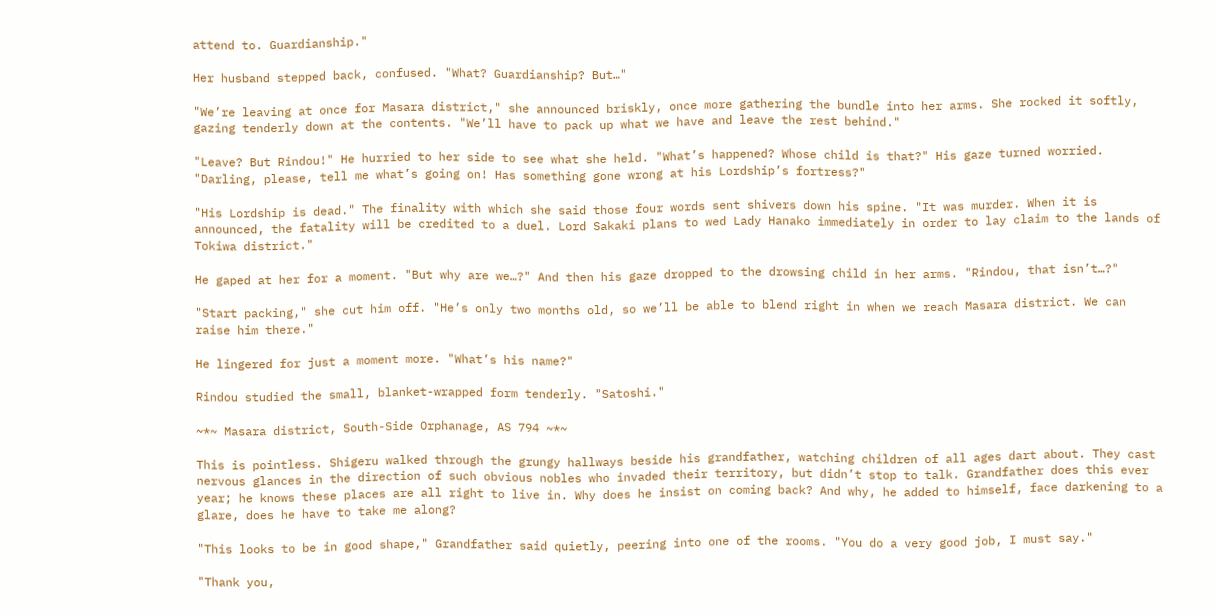attend to. Guardianship."

Her husband stepped back, confused. "What? Guardianship? But…"

"We’re leaving at once for Masara district," she announced briskly, once more gathering the bundle into her arms. She rocked it softly, gazing tenderly down at the contents. "We’ll have to pack up what we have and leave the rest behind."

"Leave? But Rindou!" He hurried to her side to see what she held. "What’s happened? Whose child is that?" His gaze turned worried. "Darling, please, tell me what’s going on! Has something gone wrong at his Lordship’s fortress?"

"His Lordship is dead." The finality with which she said those four words sent shivers down his spine. "It was murder. When it is announced, the fatality will be credited to a duel. Lord Sakaki plans to wed Lady Hanako immediately in order to lay claim to the lands of Tokiwa district."

He gaped at her for a moment. "But why are we…?" And then his gaze dropped to the drowsing child in her arms. "Rindou, that isn’t…?"

"Start packing," she cut him off. "He’s only two months old, so we’ll be able to blend right in when we reach Masara district. We can raise him there."

He lingered for just a moment more. "What’s his name?"

Rindou studied the small, blanket-wrapped form tenderly. "Satoshi."

~*~ Masara district, South-Side Orphanage, AS 794 ~*~

This is pointless. Shigeru walked through the grungy hallways beside his grandfather, watching children of all ages dart about. They cast nervous glances in the direction of such obvious nobles who invaded their territory, but didn’t stop to talk. Grandfather does this ever year; he knows these places are all right to live in. Why does he insist on coming back? And why, he added to himself, face darkening to a glare, does he have to take me along?

"This looks to be in good shape," Grandfather said quietly, peering into one of the rooms. "You do a very good job, I must say."

"Thank you,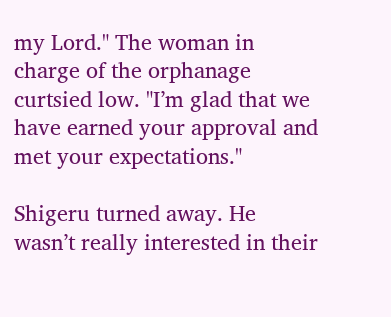my Lord." The woman in charge of the orphanage curtsied low. "I’m glad that we have earned your approval and met your expectations."

Shigeru turned away. He wasn’t really interested in their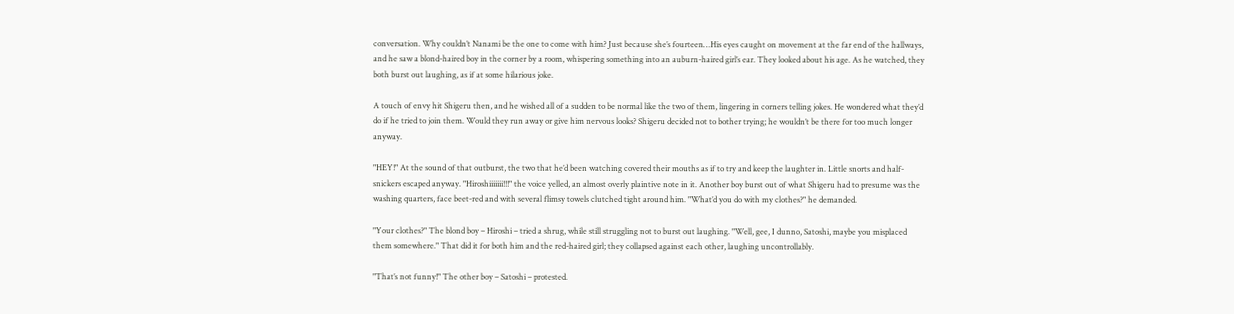conversation. Why couldn’t Nanami be the one to come with him? Just because she’s fourteen…His eyes caught on movement at the far end of the hallways, and he saw a blond-haired boy in the corner by a room, whispering something into an auburn-haired girl’s ear. They looked about his age. As he watched, they both burst out laughing, as if at some hilarious joke.

A touch of envy hit Shigeru then, and he wished all of a sudden to be normal like the two of them, lingering in corners telling jokes. He wondered what they’d do if he tried to join them. Would they run away or give him nervous looks? Shigeru decided not to bother trying; he wouldn’t be there for too much longer anyway.

"HEY!" At the sound of that outburst, the two that he’d been watching covered their mouths as if to try and keep the laughter in. Little snorts and half-snickers escaped anyway. "Hiroshiiiiiii!!!" the voice yelled, an almost overly plaintive note in it. Another boy burst out of what Shigeru had to presume was the washing quarters, face beet-red and with several flimsy towels clutched tight around him. "What’d you do with my clothes?" he demanded.

"Your clothes?" The blond boy – Hiroshi – tried a shrug, while still struggling not to burst out laughing. "Well, gee, I dunno, Satoshi, maybe you misplaced them somewhere." That did it for both him and the red-haired girl; they collapsed against each other, laughing uncontrollably.

"That’s not funny!" The other boy – Satoshi – protested.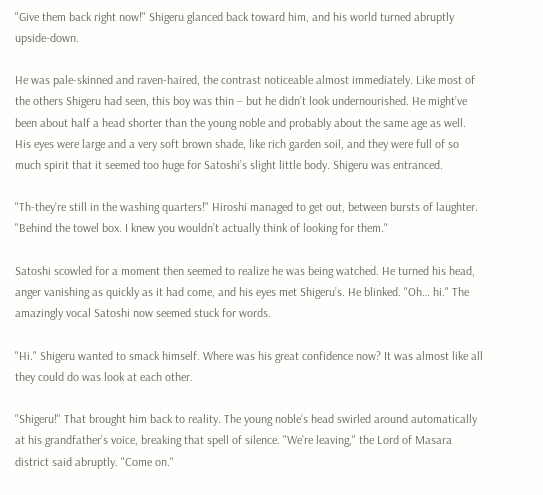"Give them back right now!" Shigeru glanced back toward him, and his world turned abruptly upside-down.

He was pale-skinned and raven-haired, the contrast noticeable almost immediately. Like most of the others Shigeru had seen, this boy was thin – but he didn’t look undernourished. He might’ve been about half a head shorter than the young noble and probably about the same age as well. His eyes were large and a very soft brown shade, like rich garden soil, and they were full of so much spirit that it seemed too huge for Satoshi’s slight little body. Shigeru was entranced.

"Th-they’re still in the washing quarters!" Hiroshi managed to get out, between bursts of laughter. "Behind the towel box. I knew you wouldn’t actually think of looking for them."

Satoshi scowled for a moment then seemed to realize he was being watched. He turned his head, anger vanishing as quickly as it had come, and his eyes met Shigeru’s. He blinked. "Oh… hi." The amazingly vocal Satoshi now seemed stuck for words.

"Hi." Shigeru wanted to smack himself. Where was his great confidence now? It was almost like all they could do was look at each other.

"Shigeru!" That brought him back to reality. The young noble’s head swirled around automatically at his grandfather’s voice, breaking that spell of silence. "We’re leaving," the Lord of Masara district said abruptly. "Come on."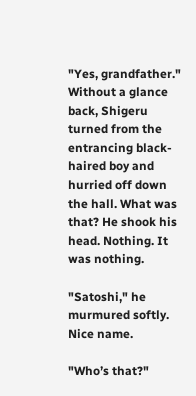"Yes, grandfather." Without a glance back, Shigeru turned from the entrancing black-haired boy and hurried off down the hall. What was that? He shook his head. Nothing. It was nothing.

"Satoshi," he murmured softly. Nice name.

"Who’s that?"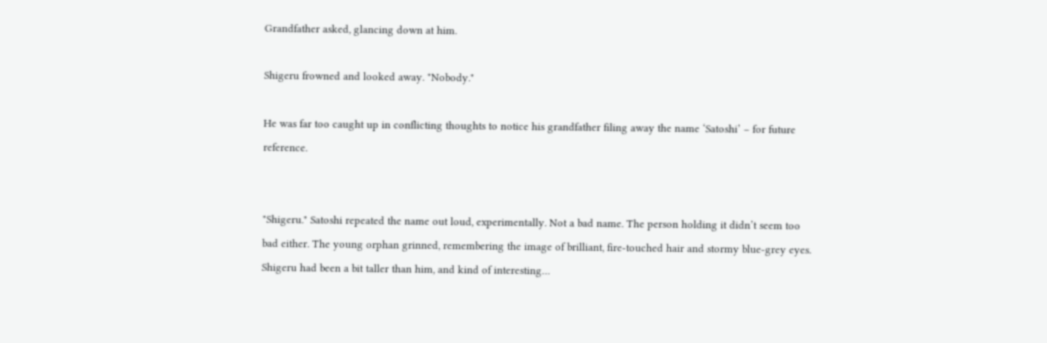Grandfather asked, glancing down at him.

Shigeru frowned and looked away. "Nobody."

He was far too caught up in conflicting thoughts to notice his grandfather filing away the name ‘Satoshi’ – for future reference.


"Shigeru." Satoshi repeated the name out loud, experimentally. Not a bad name. The person holding it didn’t seem too bad either. The young orphan grinned, remembering the image of brilliant, fire-touched hair and stormy blue-grey eyes. Shigeru had been a bit taller than him, and kind of interesting…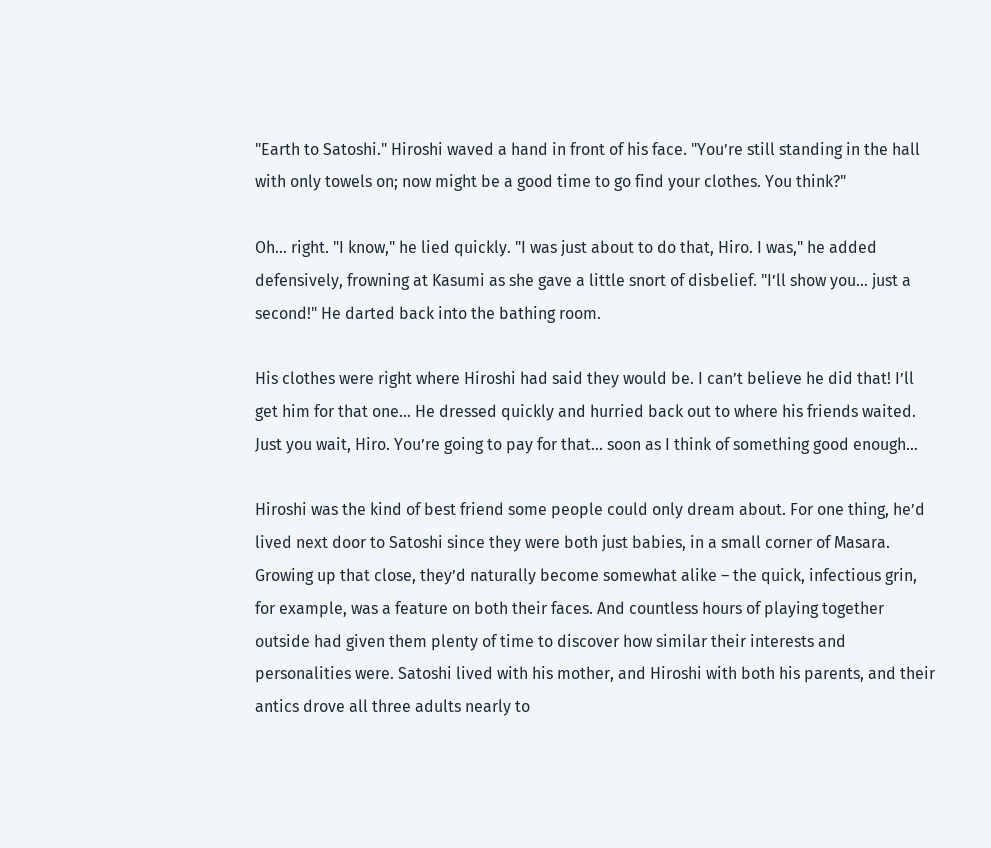"Earth to Satoshi." Hiroshi waved a hand in front of his face. "You’re still standing in the hall with only towels on; now might be a good time to go find your clothes. You think?"

Oh… right. "I know," he lied quickly. "I was just about to do that, Hiro. I was," he added defensively, frowning at Kasumi as she gave a little snort of disbelief. "I’ll show you… just a second!" He darted back into the bathing room.

His clothes were right where Hiroshi had said they would be. I can’t believe he did that! I’ll get him for that one… He dressed quickly and hurried back out to where his friends waited. Just you wait, Hiro. You’re going to pay for that… soon as I think of something good enough…

Hiroshi was the kind of best friend some people could only dream about. For one thing, he’d lived next door to Satoshi since they were both just babies, in a small corner of Masara. Growing up that close, they’d naturally become somewhat alike – the quick, infectious grin, for example, was a feature on both their faces. And countless hours of playing together outside had given them plenty of time to discover how similar their interests and personalities were. Satoshi lived with his mother, and Hiroshi with both his parents, and their antics drove all three adults nearly to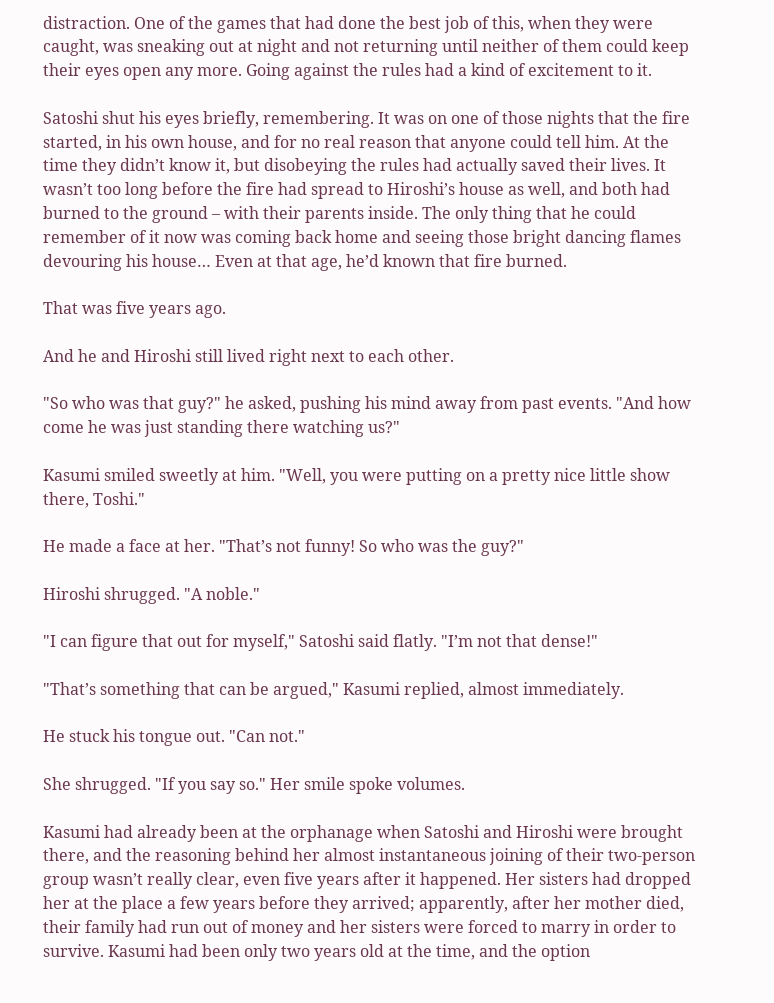distraction. One of the games that had done the best job of this, when they were caught, was sneaking out at night and not returning until neither of them could keep their eyes open any more. Going against the rules had a kind of excitement to it.

Satoshi shut his eyes briefly, remembering. It was on one of those nights that the fire started, in his own house, and for no real reason that anyone could tell him. At the time they didn’t know it, but disobeying the rules had actually saved their lives. It wasn’t too long before the fire had spread to Hiroshi’s house as well, and both had burned to the ground – with their parents inside. The only thing that he could remember of it now was coming back home and seeing those bright dancing flames devouring his house… Even at that age, he’d known that fire burned.

That was five years ago.

And he and Hiroshi still lived right next to each other.

"So who was that guy?" he asked, pushing his mind away from past events. "And how come he was just standing there watching us?"

Kasumi smiled sweetly at him. "Well, you were putting on a pretty nice little show there, Toshi."

He made a face at her. "That’s not funny! So who was the guy?"

Hiroshi shrugged. "A noble."

"I can figure that out for myself," Satoshi said flatly. "I’m not that dense!"

"That’s something that can be argued," Kasumi replied, almost immediately.

He stuck his tongue out. "Can not."

She shrugged. "If you say so." Her smile spoke volumes.

Kasumi had already been at the orphanage when Satoshi and Hiroshi were brought there, and the reasoning behind her almost instantaneous joining of their two-person group wasn’t really clear, even five years after it happened. Her sisters had dropped her at the place a few years before they arrived; apparently, after her mother died, their family had run out of money and her sisters were forced to marry in order to survive. Kasumi had been only two years old at the time, and the option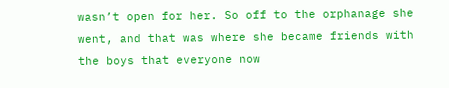wasn’t open for her. So off to the orphanage she went, and that was where she became friends with the boys that everyone now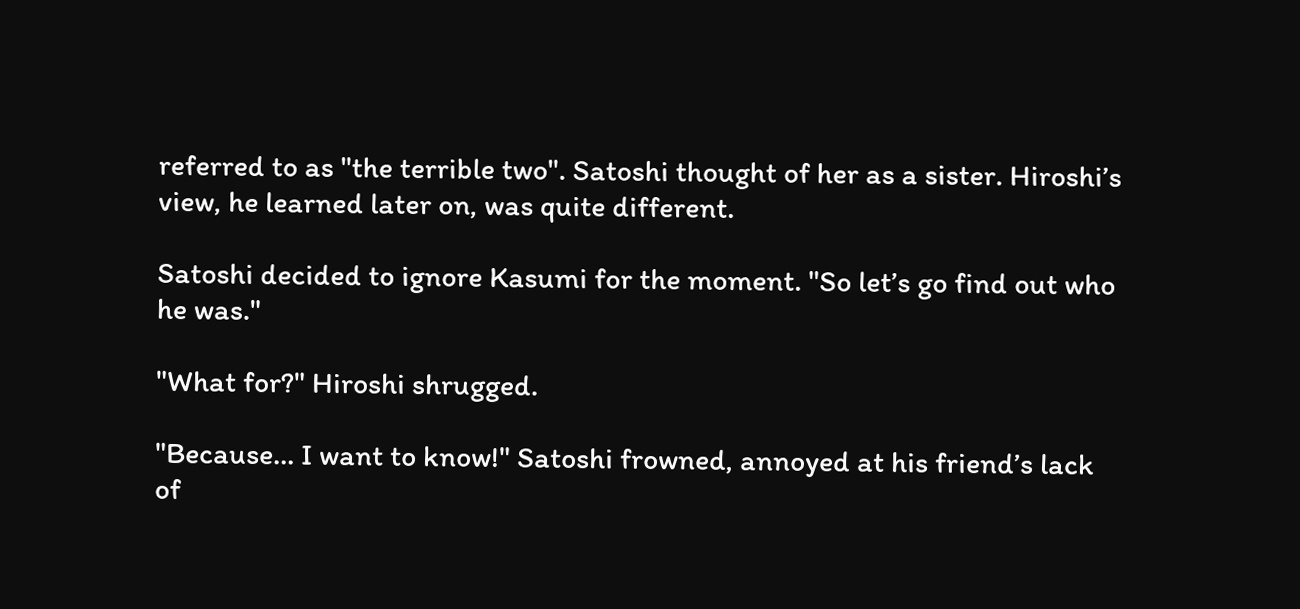referred to as "the terrible two". Satoshi thought of her as a sister. Hiroshi’s view, he learned later on, was quite different.

Satoshi decided to ignore Kasumi for the moment. "So let’s go find out who he was."

"What for?" Hiroshi shrugged.

"Because… I want to know!" Satoshi frowned, annoyed at his friend’s lack of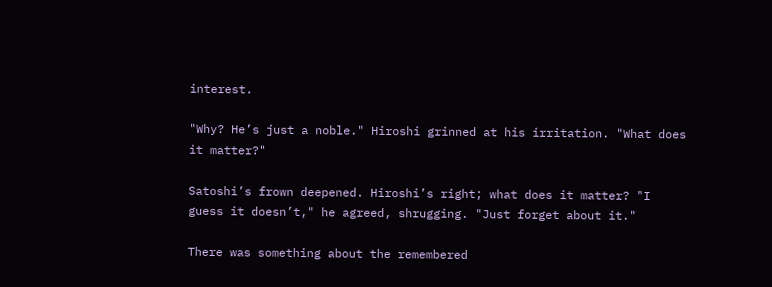interest.

"Why? He’s just a noble." Hiroshi grinned at his irritation. "What does it matter?"

Satoshi’s frown deepened. Hiroshi’s right; what does it matter? "I guess it doesn’t," he agreed, shrugging. "Just forget about it."

There was something about the remembered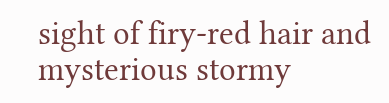sight of firy-red hair and mysterious stormy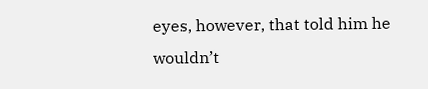eyes, however, that told him he wouldn’t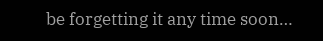be forgetting it any time soon…